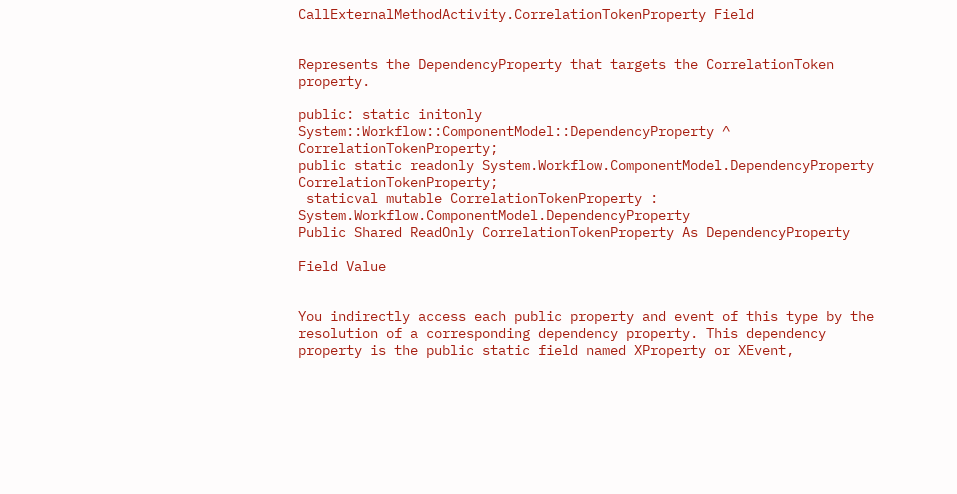CallExternalMethodActivity.CorrelationTokenProperty Field


Represents the DependencyProperty that targets the CorrelationToken property.

public: static initonly System::Workflow::ComponentModel::DependencyProperty ^ CorrelationTokenProperty;
public static readonly System.Workflow.ComponentModel.DependencyProperty CorrelationTokenProperty;
 staticval mutable CorrelationTokenProperty : System.Workflow.ComponentModel.DependencyProperty
Public Shared ReadOnly CorrelationTokenProperty As DependencyProperty

Field Value


You indirectly access each public property and event of this type by the resolution of a corresponding dependency property. This dependency property is the public static field named XProperty or XEvent,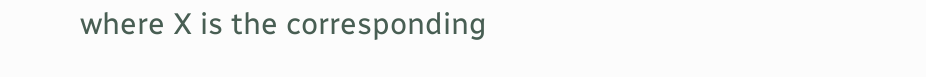where X is the corresponding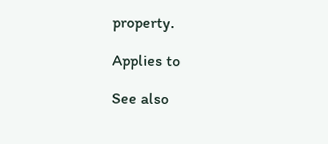property.

Applies to

See also